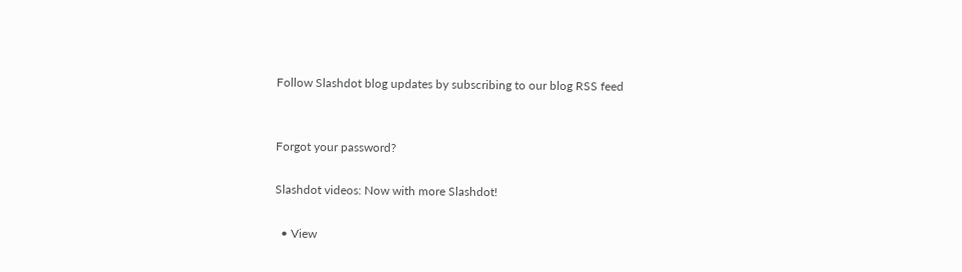Follow Slashdot blog updates by subscribing to our blog RSS feed


Forgot your password?

Slashdot videos: Now with more Slashdot!

  • View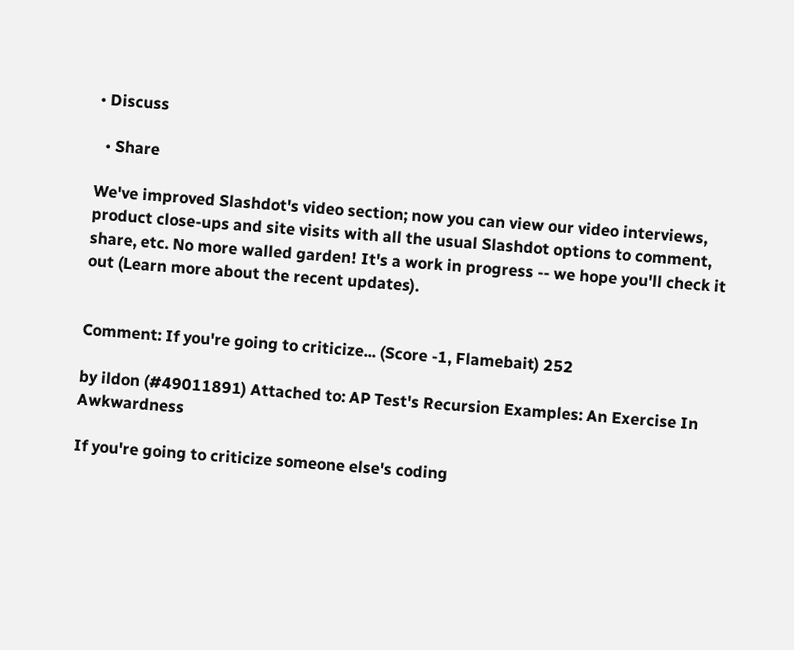• Discuss

  • Share

We've improved Slashdot's video section; now you can view our video interviews, product close-ups and site visits with all the usual Slashdot options to comment, share, etc. No more walled garden! It's a work in progress -- we hope you'll check it out (Learn more about the recent updates).


Comment: If you're going to criticize... (Score -1, Flamebait) 252

by ildon (#49011891) Attached to: AP Test's Recursion Examples: An Exercise In Awkwardness

If you're going to criticize someone else's coding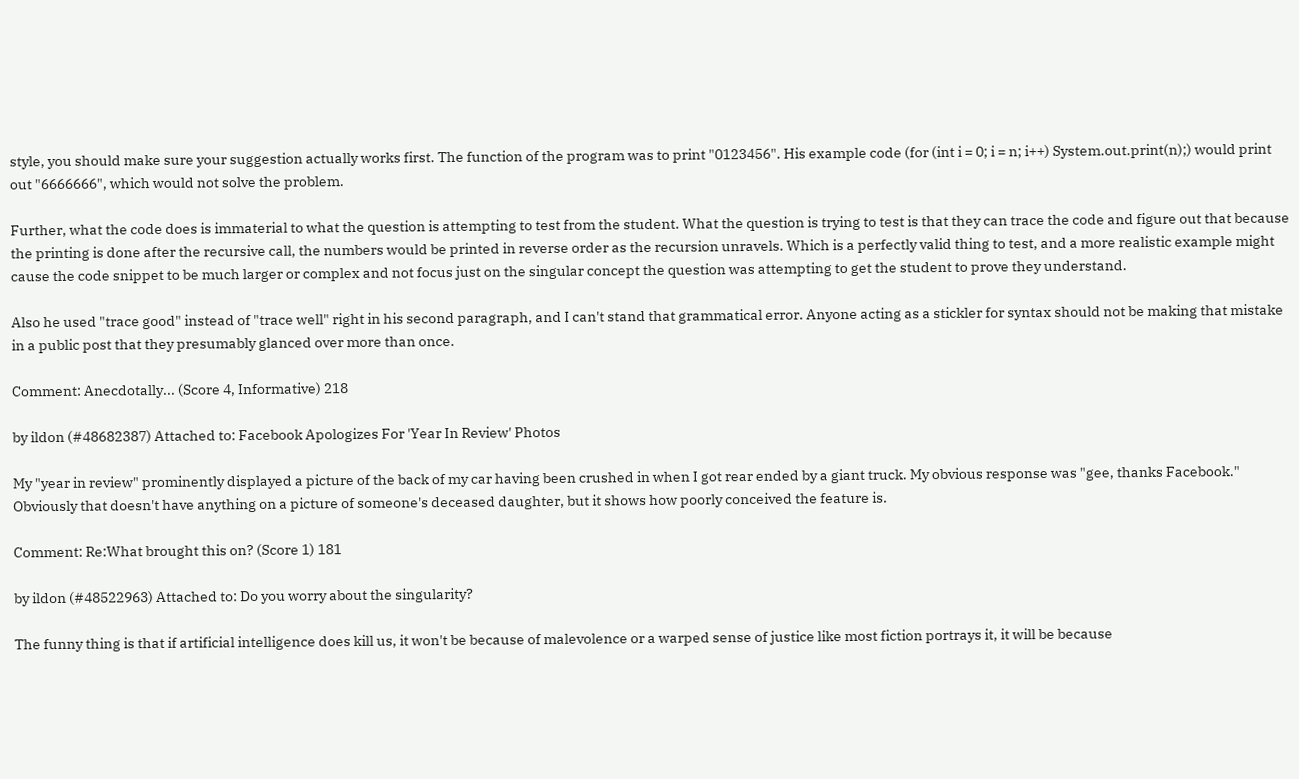style, you should make sure your suggestion actually works first. The function of the program was to print "0123456". His example code (for (int i = 0; i = n; i++) System.out.print(n);) would print out "6666666", which would not solve the problem.

Further, what the code does is immaterial to what the question is attempting to test from the student. What the question is trying to test is that they can trace the code and figure out that because the printing is done after the recursive call, the numbers would be printed in reverse order as the recursion unravels. Which is a perfectly valid thing to test, and a more realistic example might cause the code snippet to be much larger or complex and not focus just on the singular concept the question was attempting to get the student to prove they understand.

Also he used "trace good" instead of "trace well" right in his second paragraph, and I can't stand that grammatical error. Anyone acting as a stickler for syntax should not be making that mistake in a public post that they presumably glanced over more than once.

Comment: Anecdotally... (Score 4, Informative) 218

by ildon (#48682387) Attached to: Facebook Apologizes For 'Year In Review' Photos

My "year in review" prominently displayed a picture of the back of my car having been crushed in when I got rear ended by a giant truck. My obvious response was "gee, thanks Facebook." Obviously that doesn't have anything on a picture of someone's deceased daughter, but it shows how poorly conceived the feature is.

Comment: Re:What brought this on? (Score 1) 181

by ildon (#48522963) Attached to: Do you worry about the singularity?

The funny thing is that if artificial intelligence does kill us, it won't be because of malevolence or a warped sense of justice like most fiction portrays it, it will be because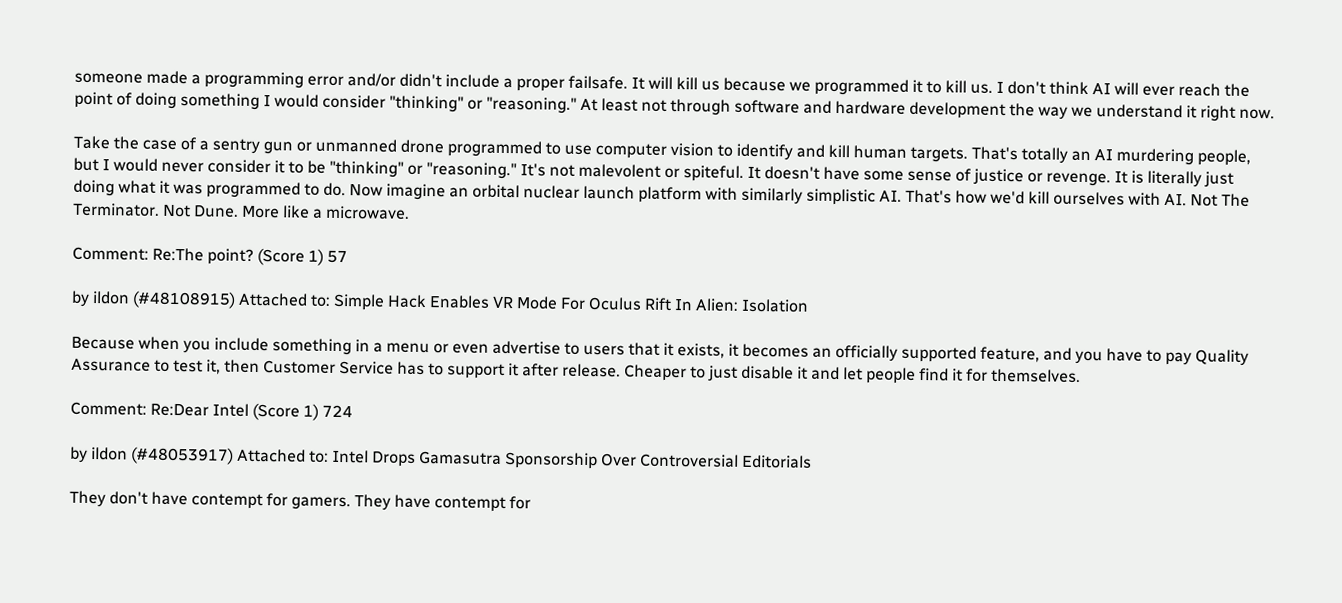someone made a programming error and/or didn't include a proper failsafe. It will kill us because we programmed it to kill us. I don't think AI will ever reach the point of doing something I would consider "thinking" or "reasoning." At least not through software and hardware development the way we understand it right now.

Take the case of a sentry gun or unmanned drone programmed to use computer vision to identify and kill human targets. That's totally an AI murdering people, but I would never consider it to be "thinking" or "reasoning." It's not malevolent or spiteful. It doesn't have some sense of justice or revenge. It is literally just doing what it was programmed to do. Now imagine an orbital nuclear launch platform with similarly simplistic AI. That's how we'd kill ourselves with AI. Not The Terminator. Not Dune. More like a microwave.

Comment: Re:The point? (Score 1) 57

by ildon (#48108915) Attached to: Simple Hack Enables VR Mode For Oculus Rift In Alien: Isolation

Because when you include something in a menu or even advertise to users that it exists, it becomes an officially supported feature, and you have to pay Quality Assurance to test it, then Customer Service has to support it after release. Cheaper to just disable it and let people find it for themselves.

Comment: Re:Dear Intel (Score 1) 724

by ildon (#48053917) Attached to: Intel Drops Gamasutra Sponsorship Over Controversial Editorials

They don't have contempt for gamers. They have contempt for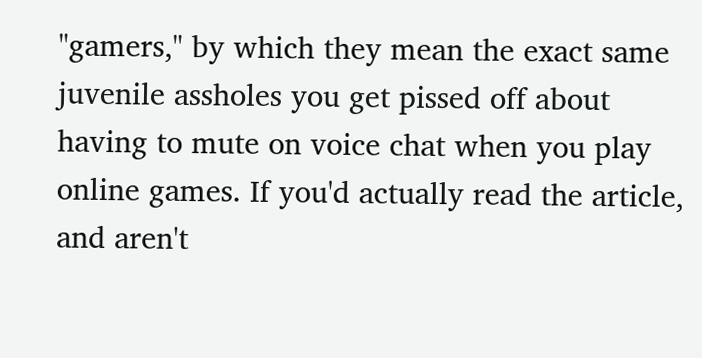"gamers," by which they mean the exact same juvenile assholes you get pissed off about having to mute on voice chat when you play online games. If you'd actually read the article, and aren't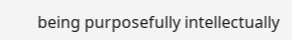being purposefully intellectually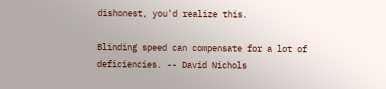dishonest, you'd realize this.

Blinding speed can compensate for a lot of deficiencies. -- David Nichols